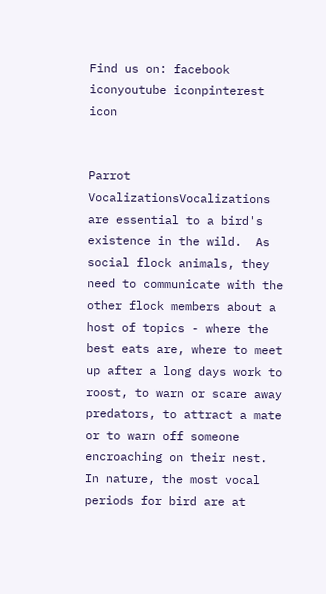Find us on: facebook iconyoutube iconpinterest icon


Parrot VocalizationsVocalizations are essential to a bird's existence in the wild.  As social flock animals, they need to communicate with the other flock members about a host of topics - where the best eats are, where to meet up after a long days work to roost, to warn or scare away predators, to attract a mate or to warn off someone encroaching on their nest.   In nature, the most vocal periods for bird are at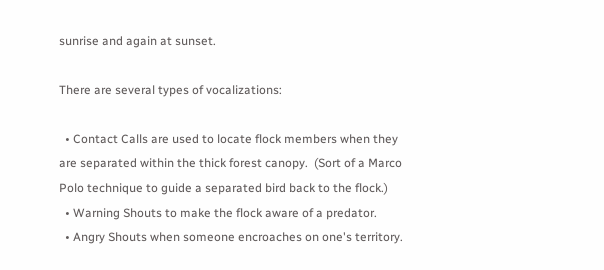sunrise and again at sunset.

There are several types of vocalizations:

  • Contact Calls are used to locate flock members when they are separated within the thick forest canopy.  (Sort of a Marco Polo technique to guide a separated bird back to the flock.)
  • Warning Shouts to make the flock aware of a predator.
  • Angry Shouts when someone encroaches on one's territory.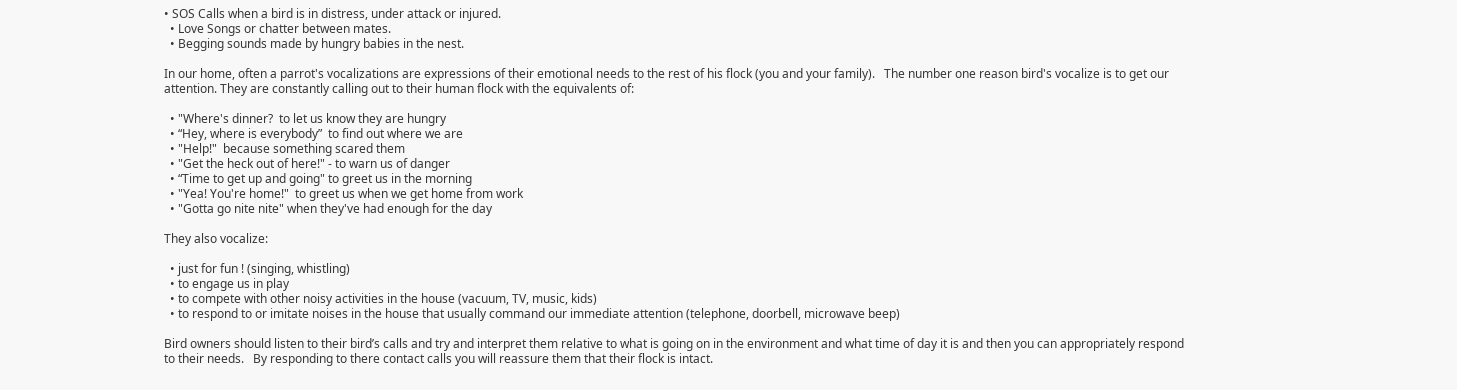• SOS Calls when a bird is in distress, under attack or injured.
  • Love Songs or chatter between mates.
  • Begging sounds made by hungry babies in the nest.

In our home, often a parrot's vocalizations are expressions of their emotional needs to the rest of his flock (you and your family).   The number one reason bird's vocalize is to get our attention. They are constantly calling out to their human flock with the equivalents of:

  • "Where's dinner?  to let us know they are hungry
  • “Hey, where is everybody”  to find out where we are
  • "Help!"  because something scared them
  • "Get the heck out of here!" - to warn us of danger
  • “Time to get up and going" to greet us in the morning
  • "Yea! You're home!"  to greet us when we get home from work
  • "Gotta go nite nite" when they've had enough for the day

They also vocalize:

  • just for fun ! (singing, whistling)
  • to engage us in play
  • to compete with other noisy activities in the house (vacuum, TV, music, kids)
  • to respond to or imitate noises in the house that usually command our immediate attention (telephone, doorbell, microwave beep)

Bird owners should listen to their bird’s calls and try and interpret them relative to what is going on in the environment and what time of day it is and then you can appropriately respond to their needs.   By responding to there contact calls you will reassure them that their flock is intact.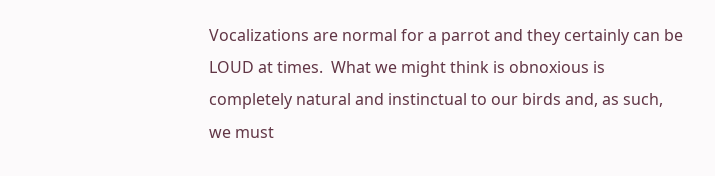Vocalizations are normal for a parrot and they certainly can be LOUD at times.  What we might think is obnoxious is completely natural and instinctual to our birds and, as such, we must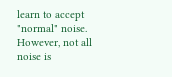learn to accept "normal" noise.  However, not all noise is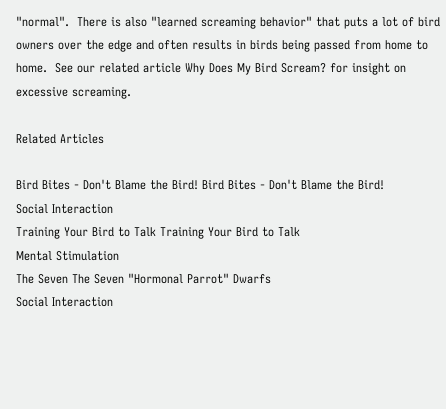"normal".  There is also "learned screaming behavior" that puts a lot of bird owners over the edge and often results in birds being passed from home to home.  See our related article Why Does My Bird Scream? for insight on excessive screaming.

Related Articles

Bird Bites - Don't Blame the Bird! Bird Bites - Don't Blame the Bird!
Social Interaction
Training Your Bird to Talk Training Your Bird to Talk
Mental Stimulation
The Seven The Seven "Hormonal Parrot" Dwarfs
Social Interaction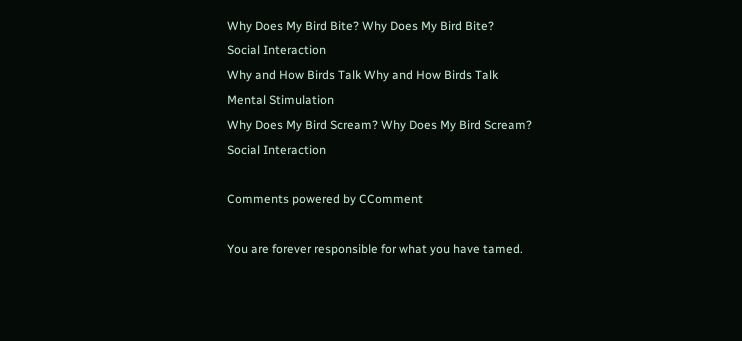Why Does My Bird Bite? Why Does My Bird Bite?
Social Interaction
Why and How Birds Talk Why and How Birds Talk
Mental Stimulation
Why Does My Bird Scream? Why Does My Bird Scream?
Social Interaction

Comments powered by CComment

You are forever responsible for what you have tamed.